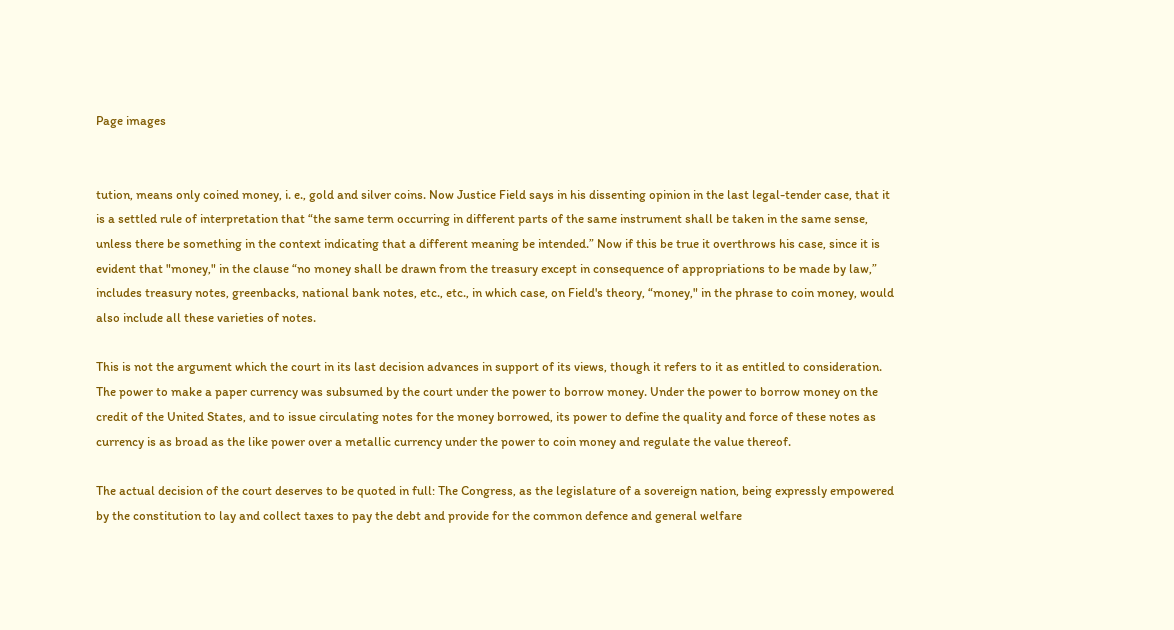Page images


tution, means only coined money, i. e., gold and silver coins. Now Justice Field says in his dissenting opinion in the last legal-tender case, that it is a settled rule of interpretation that “the same term occurring in different parts of the same instrument shall be taken in the same sense, unless there be something in the context indicating that a different meaning be intended.” Now if this be true it overthrows his case, since it is evident that "money," in the clause “no money shall be drawn from the treasury except in consequence of appropriations to be made by law,” includes treasury notes, greenbacks, national bank notes, etc., etc., in which case, on Field's theory, “money," in the phrase to coin money, would also include all these varieties of notes.

This is not the argument which the court in its last decision advances in support of its views, though it refers to it as entitled to consideration. The power to make a paper currency was subsumed by the court under the power to borrow money. Under the power to borrow money on the credit of the United States, and to issue circulating notes for the money borrowed, its power to define the quality and force of these notes as currency is as broad as the like power over a metallic currency under the power to coin money and regulate the value thereof.

The actual decision of the court deserves to be quoted in full: The Congress, as the legislature of a sovereign nation, being expressly empowered by the constitution to lay and collect taxes to pay the debt and provide for the common defence and general welfare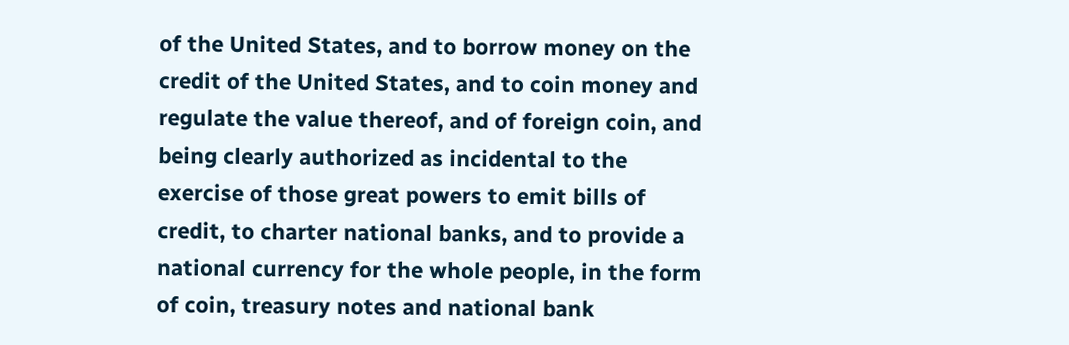of the United States, and to borrow money on the credit of the United States, and to coin money and regulate the value thereof, and of foreign coin, and being clearly authorized as incidental to the exercise of those great powers to emit bills of credit, to charter national banks, and to provide a national currency for the whole people, in the form of coin, treasury notes and national bank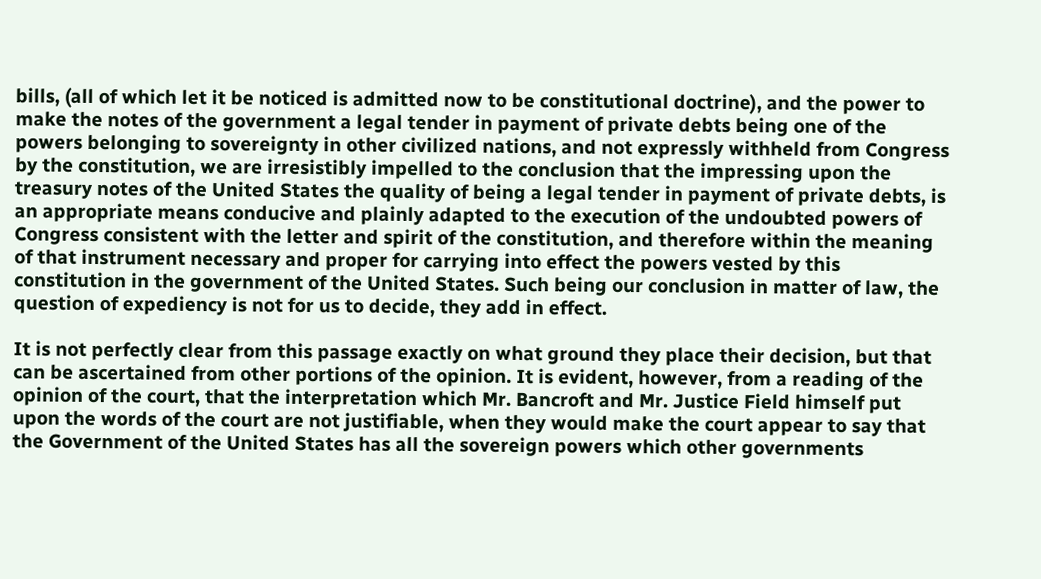bills, (all of which let it be noticed is admitted now to be constitutional doctrine), and the power to make the notes of the government a legal tender in payment of private debts being one of the powers belonging to sovereignty in other civilized nations, and not expressly withheld from Congress by the constitution, we are irresistibly impelled to the conclusion that the impressing upon the treasury notes of the United States the quality of being a legal tender in payment of private debts, is an appropriate means conducive and plainly adapted to the execution of the undoubted powers of Congress consistent with the letter and spirit of the constitution, and therefore within the meaning of that instrument necessary and proper for carrying into effect the powers vested by this constitution in the government of the United States. Such being our conclusion in matter of law, the question of expediency is not for us to decide, they add in effect.

It is not perfectly clear from this passage exactly on what ground they place their decision, but that can be ascertained from other portions of the opinion. It is evident, however, from a reading of the opinion of the court, that the interpretation which Mr. Bancroft and Mr. Justice Field himself put upon the words of the court are not justifiable, when they would make the court appear to say that the Government of the United States has all the sovereign powers which other governments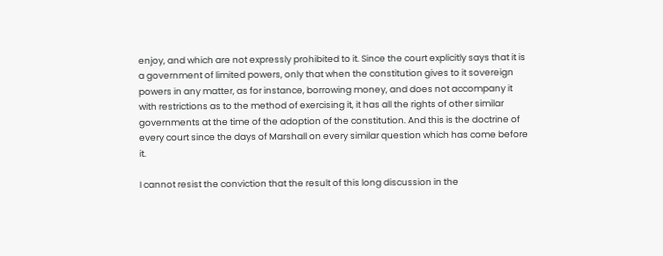enjoy, and which are not expressly prohibited to it. Since the court explicitly says that it is a government of limited powers, only that when the constitution gives to it sovereign powers in any matter, as for instance, borrowing money, and does not accompany it with restrictions as to the method of exercising it, it has all the rights of other similar governments at the time of the adoption of the constitution. And this is the doctrine of every court since the days of Marshall on every similar question which has come before it.

I cannot resist the conviction that the result of this long discussion in the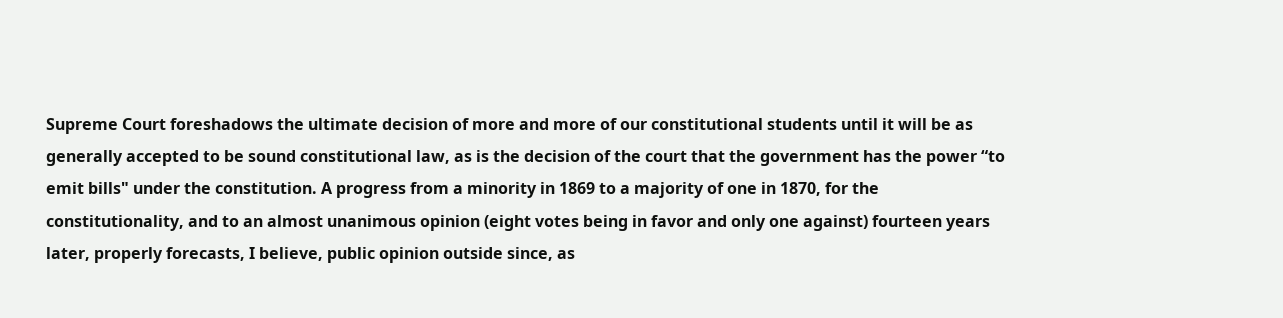Supreme Court foreshadows the ultimate decision of more and more of our constitutional students until it will be as generally accepted to be sound constitutional law, as is the decision of the court that the government has the power “to emit bills" under the constitution. A progress from a minority in 1869 to a majority of one in 1870, for the constitutionality, and to an almost unanimous opinion (eight votes being in favor and only one against) fourteen years later, properly forecasts, I believe, public opinion outside since, as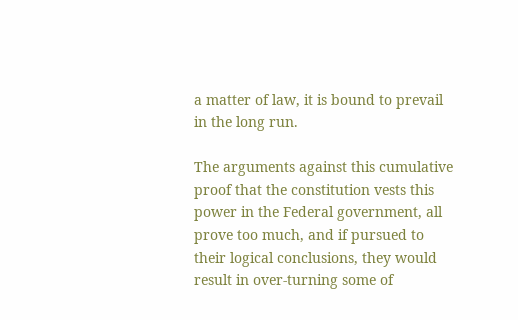a matter of law, it is bound to prevail in the long run.

The arguments against this cumulative proof that the constitution vests this power in the Federal government, all prove too much, and if pursued to their logical conclusions, they would result in over-turning some of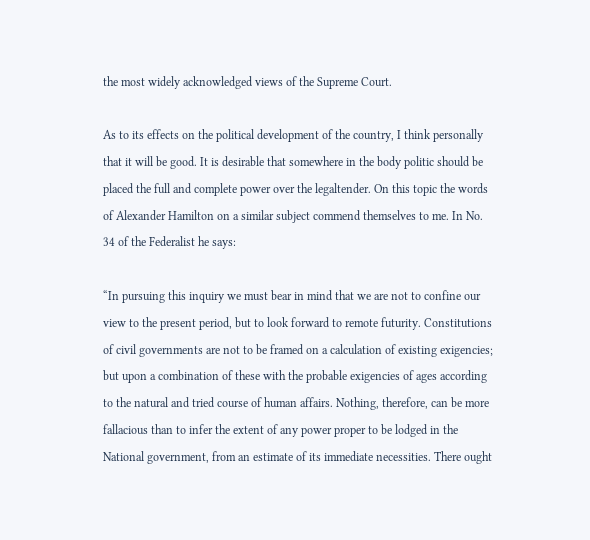the most widely acknowledged views of the Supreme Court.

As to its effects on the political development of the country, I think personally that it will be good. It is desirable that somewhere in the body politic should be placed the full and complete power over the legaltender. On this topic the words of Alexander Hamilton on a similar subject commend themselves to me. In No. 34 of the Federalist he says:

“In pursuing this inquiry we must bear in mind that we are not to confine our view to the present period, but to look forward to remote futurity. Constitutions of civil governments are not to be framed on a calculation of existing exigencies; but upon a combination of these with the probable exigencies of ages according to the natural and tried course of human affairs. Nothing, therefore, can be more fallacious than to infer the extent of any power proper to be lodged in the National government, from an estimate of its immediate necessities. There ought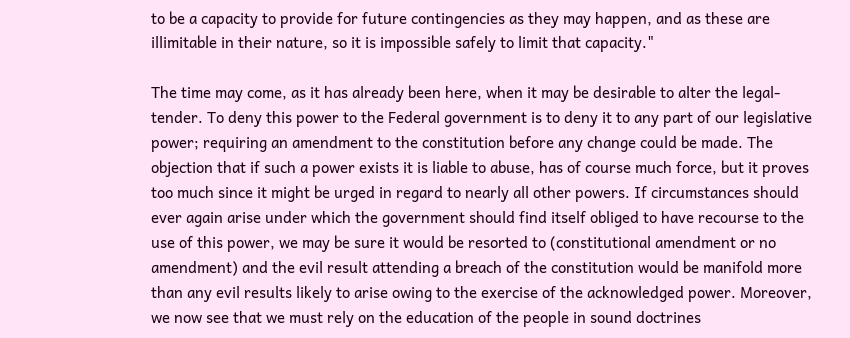to be a capacity to provide for future contingencies as they may happen, and as these are illimitable in their nature, so it is impossible safely to limit that capacity."

The time may come, as it has already been here, when it may be desirable to alter the legal-tender. To deny this power to the Federal government is to deny it to any part of our legislative power; requiring an amendment to the constitution before any change could be made. The objection that if such a power exists it is liable to abuse, has of course much force, but it proves too much since it might be urged in regard to nearly all other powers. If circumstances should ever again arise under which the government should find itself obliged to have recourse to the use of this power, we may be sure it would be resorted to (constitutional amendment or no amendment) and the evil result attending a breach of the constitution would be manifold more than any evil results likely to arise owing to the exercise of the acknowledged power. Moreover, we now see that we must rely on the education of the people in sound doctrines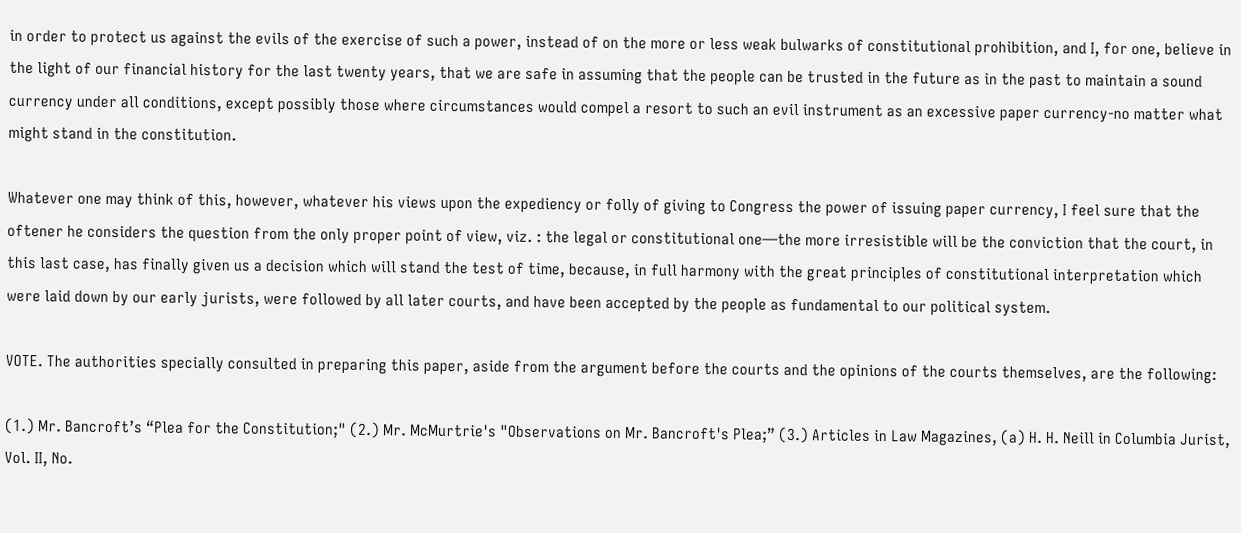in order to protect us against the evils of the exercise of such a power, instead of on the more or less weak bulwarks of constitutional prohibition, and I, for one, believe in the light of our financial history for the last twenty years, that we are safe in assuming that the people can be trusted in the future as in the past to maintain a sound currency under all conditions, except possibly those where circumstances would compel a resort to such an evil instrument as an excessive paper currency-no matter what might stand in the constitution.

Whatever one may think of this, however, whatever his views upon the expediency or folly of giving to Congress the power of issuing paper currency, I feel sure that the oftener he considers the question from the only proper point of view, viz. : the legal or constitutional one—the more irresistible will be the conviction that the court, in this last case, has finally given us a decision which will stand the test of time, because, in full harmony with the great principles of constitutional interpretation which were laid down by our early jurists, were followed by all later courts, and have been accepted by the people as fundamental to our political system.

VOTE. The authorities specially consulted in preparing this paper, aside from the argument before the courts and the opinions of the courts themselves, are the following:

(1.) Mr. Bancroft’s “Plea for the Constitution;" (2.) Mr. McMurtrie's "Observations on Mr. Bancroft's Plea;” (3.) Articles in Law Magazines, (a) H. H. Neill in Columbia Jurist, Vol. II, No.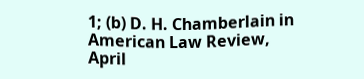1; (b) D. H. Chamberlain in American Law Review, April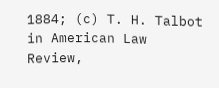1884; (c) T. H. Talbot in American Law Review,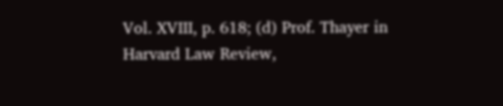Vol. XVIII, p. 618; (d) Prof. Thayer in Harvard Law Review,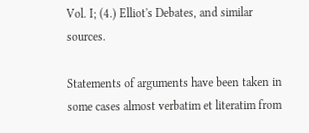Vol. I; (4.) Elliot's Debates, and similar sources.

Statements of arguments have been taken in some cases almost verbatim et literatim from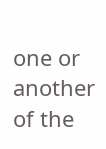one or another of the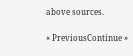above sources.

« PreviousContinue »